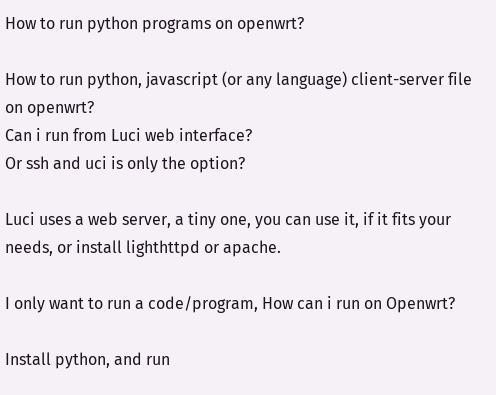How to run python programs on openwrt?

How to run python, javascript (or any language) client-server file on openwrt?
Can i run from Luci web interface?
Or ssh and uci is only the option?

Luci uses a web server, a tiny one, you can use it, if it fits your needs, or install lighthttpd or apache.

I only want to run a code/program, How can i run on Openwrt?

Install python, and run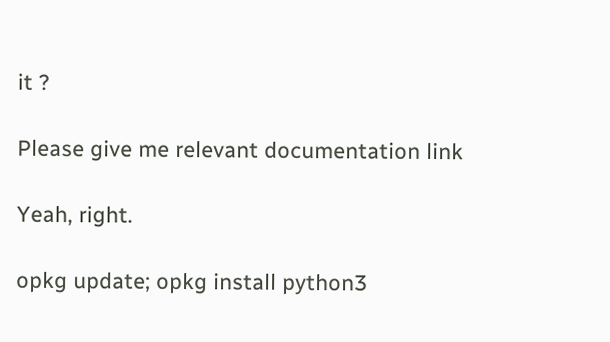it ?

Please give me relevant documentation link

Yeah, right.

opkg update; opkg install python3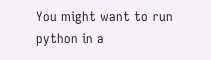You might want to run python in a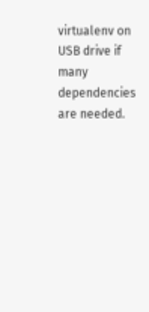virtualenv on USB drive if many dependencies are needed.